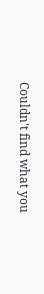Couldn't find what you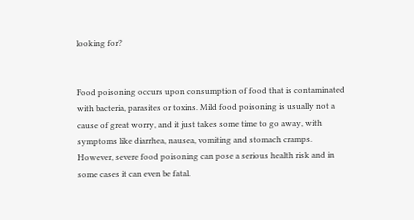looking for?


Food poisoning occurs upon consumption of food that is contaminated with bacteria, parasites or toxins. Mild food poisoning is usually not a cause of great worry, and it just takes some time to go away, with symptoms like diarrhea, nausea, vomiting and stomach cramps. However, severe food poisoning can pose a serious health risk and in some cases it can even be fatal.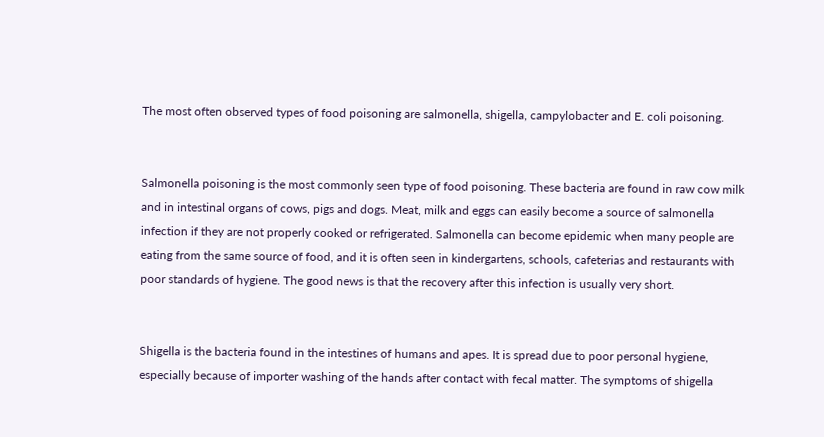The most often observed types of food poisoning are salmonella, shigella, campylobacter and E. coli poisoning.


Salmonella poisoning is the most commonly seen type of food poisoning. These bacteria are found in raw cow milk and in intestinal organs of cows, pigs and dogs. Meat, milk and eggs can easily become a source of salmonella infection if they are not properly cooked or refrigerated. Salmonella can become epidemic when many people are eating from the same source of food, and it is often seen in kindergartens, schools, cafeterias and restaurants with poor standards of hygiene. The good news is that the recovery after this infection is usually very short.


Shigella is the bacteria found in the intestines of humans and apes. It is spread due to poor personal hygiene, especially because of importer washing of the hands after contact with fecal matter. The symptoms of shigella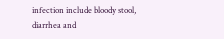infection include bloody stool, diarrhea and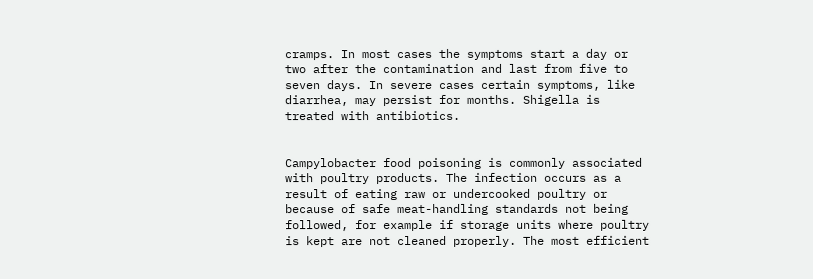cramps. In most cases the symptoms start a day or two after the contamination and last from five to seven days. In severe cases certain symptoms, like diarrhea, may persist for months. Shigella is treated with antibiotics.


Campylobacter food poisoning is commonly associated with poultry products. The infection occurs as a result of eating raw or undercooked poultry or because of safe meat-handling standards not being followed, for example if storage units where poultry is kept are not cleaned properly. The most efficient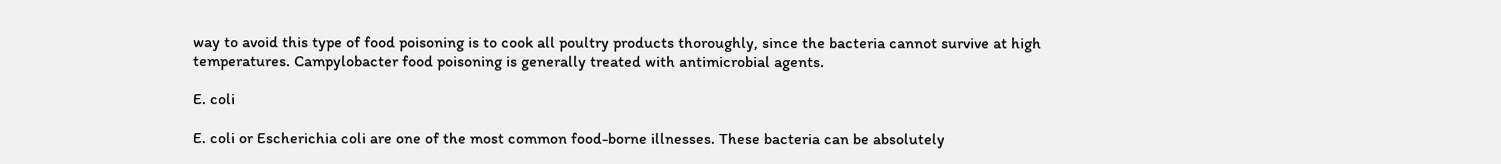way to avoid this type of food poisoning is to cook all poultry products thoroughly, since the bacteria cannot survive at high temperatures. Campylobacter food poisoning is generally treated with antimicrobial agents.

E. coli

E. coli or Escherichia coli are one of the most common food-borne illnesses. These bacteria can be absolutely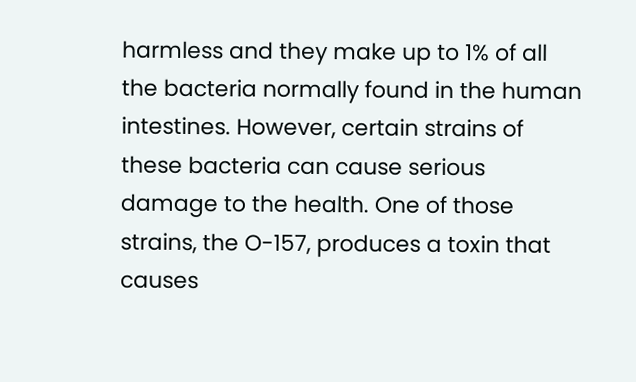harmless and they make up to 1% of all the bacteria normally found in the human intestines. However, certain strains of these bacteria can cause serious damage to the health. One of those strains, the O-157, produces a toxin that causes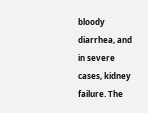bloody diarrhea, and in severe cases, kidney failure. The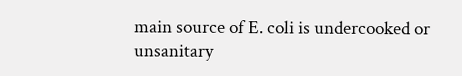main source of E. coli is undercooked or unsanitary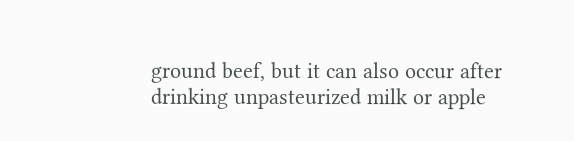ground beef, but it can also occur after drinking unpasteurized milk or apple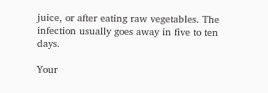juice, or after eating raw vegetables. The infection usually goes away in five to ten days.

Your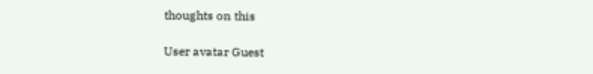thoughts on this

User avatar Guest